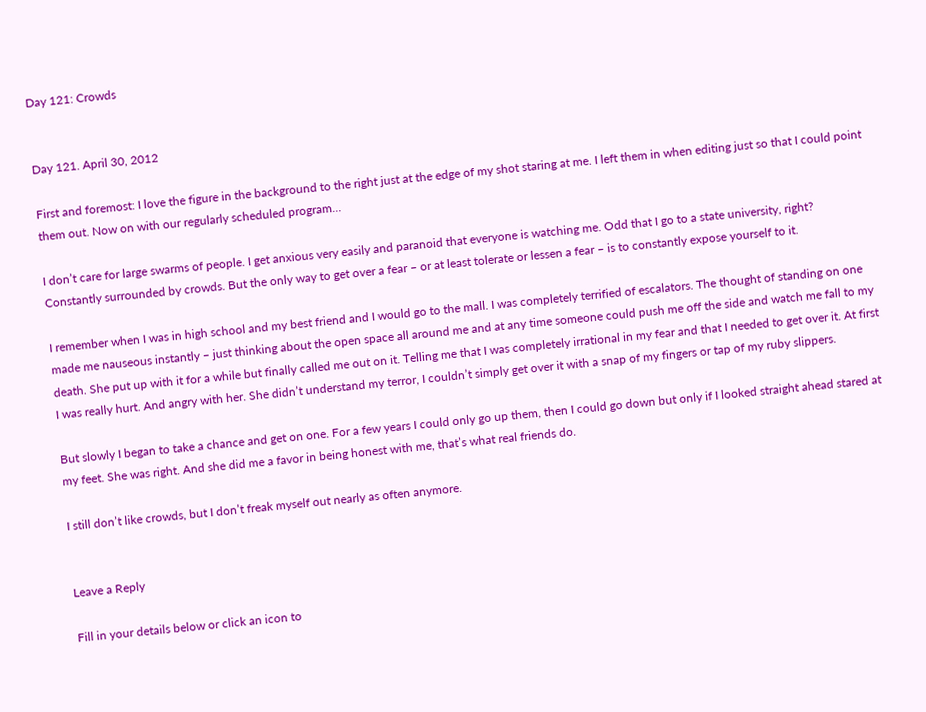Day 121: Crowds


Day 121. April 30, 2012

First and foremost: I love the figure in the background to the right just at the edge of my shot staring at me. I left them in when editing just so that I could point them out. Now on with our regularly scheduled program…

I don’t care for large swarms of people. I get anxious very easily and paranoid that everyone is watching me. Odd that I go to a state university, right? Constantly surrounded by crowds. But the only way to get over a fear – or at least tolerate or lessen a fear – is to constantly expose yourself to it.

I remember when I was in high school and my best friend and I would go to the mall. I was completely terrified of escalators. The thought of standing on one made me nauseous instantly – just thinking about the open space all around me and at any time someone could push me off the side and watch me fall to my death. She put up with it for a while but finally called me out on it. Telling me that I was completely irrational in my fear and that I needed to get over it. At first I was really hurt. And angry with her. She didn’t understand my terror, I couldn’t simply get over it with a snap of my fingers or tap of my ruby slippers.

But slowly I began to take a chance and get on one. For a few years I could only go up them, then I could go down but only if I looked straight ahead stared at my feet. She was right. And she did me a favor in being honest with me, that’s what real friends do.

I still don’t like crowds, but I don’t freak myself out nearly as often anymore.


Leave a Reply

Fill in your details below or click an icon to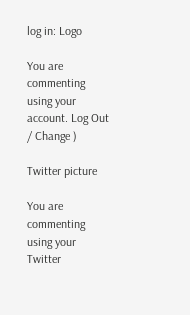log in: Logo

You are commenting using your account. Log Out / Change )

Twitter picture

You are commenting using your Twitter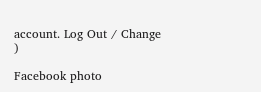account. Log Out / Change )

Facebook photo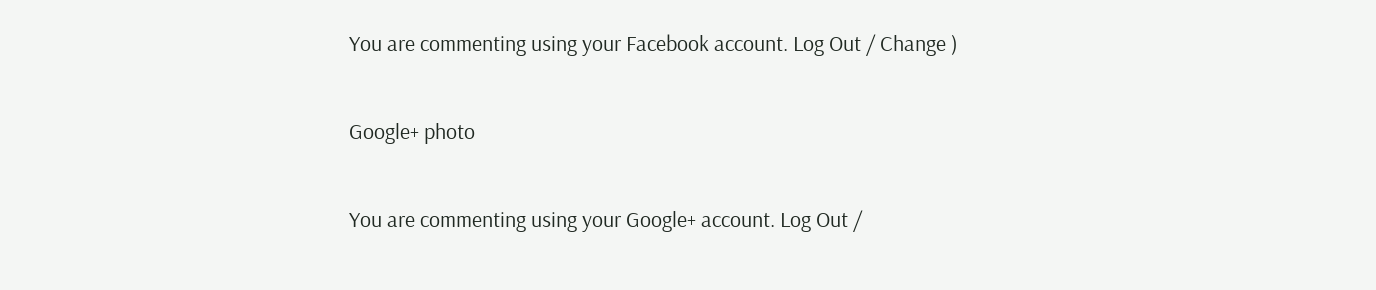You are commenting using your Facebook account. Log Out / Change )

Google+ photo

You are commenting using your Google+ account. Log Out /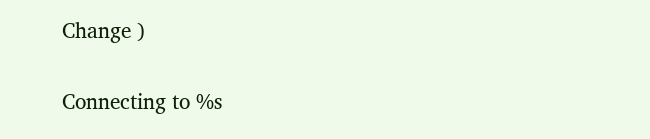Change )

Connecting to %s